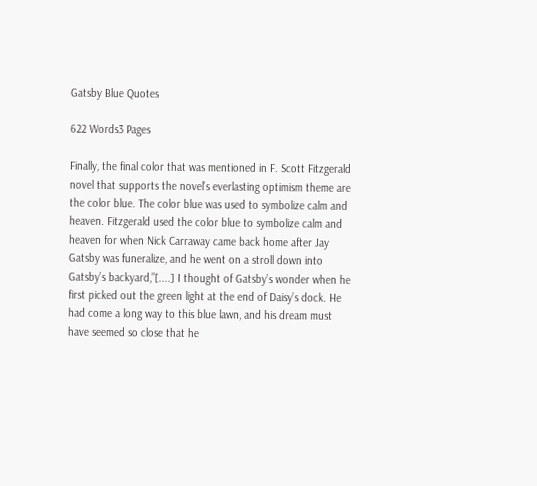Gatsby Blue Quotes

622 Words3 Pages

Finally, the final color that was mentioned in F. Scott Fitzgerald novel that supports the novel’s everlasting optimism theme are the color blue. The color blue was used to symbolize calm and heaven. Fitzgerald used the color blue to symbolize calm and heaven for when Nick Carraway came back home after Jay Gatsby was funeralize, and he went on a stroll down into Gatsby’s backyard,”[....] I thought of Gatsby’s wonder when he first picked out the green light at the end of Daisy’s dock. He had come a long way to this blue lawn, and his dream must have seemed so close that he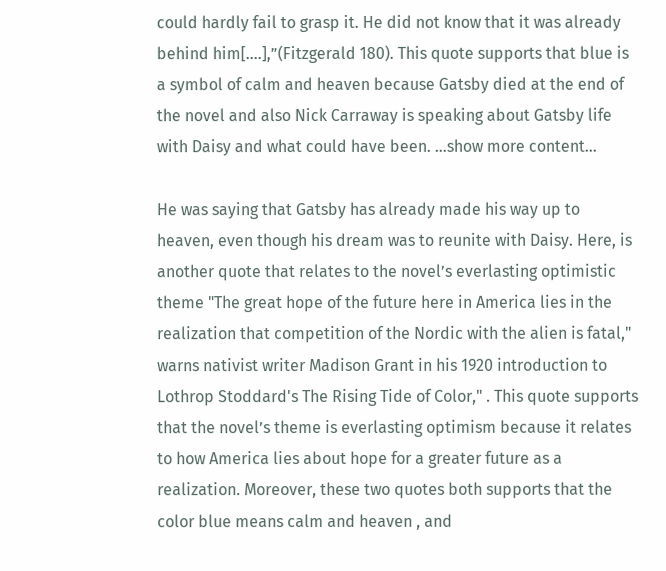could hardly fail to grasp it. He did not know that it was already behind him[....],”(Fitzgerald 180). This quote supports that blue is a symbol of calm and heaven because Gatsby died at the end of the novel and also Nick Carraway is speaking about Gatsby life with Daisy and what could have been. …show more content…

He was saying that Gatsby has already made his way up to heaven, even though his dream was to reunite with Daisy. Here, is another quote that relates to the novel’s everlasting optimistic theme "The great hope of the future here in America lies in the realization that competition of the Nordic with the alien is fatal," warns nativist writer Madison Grant in his 1920 introduction to Lothrop Stoddard's The Rising Tide of Color," . This quote supports that the novel’s theme is everlasting optimism because it relates to how America lies about hope for a greater future as a realization. Moreover, these two quotes both supports that the color blue means calm and heaven , and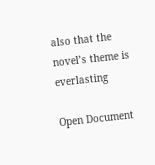also that the novel’s theme is everlasting

Open Document